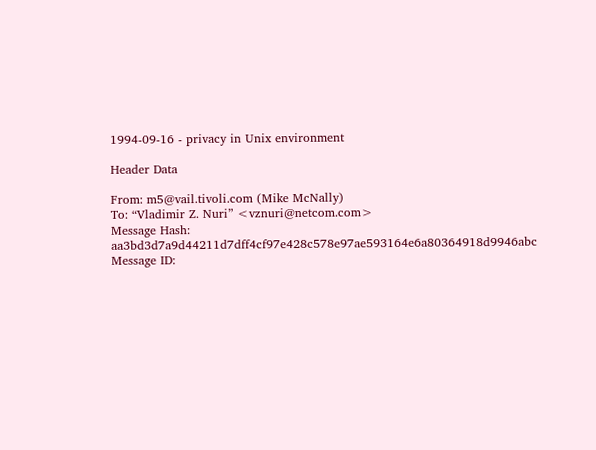1994-09-16 - privacy in Unix environment

Header Data

From: m5@vail.tivoli.com (Mike McNally)
To: “Vladimir Z. Nuri” <vznuri@netcom.com>
Message Hash: aa3bd3d7a9d44211d7dff4cf97e428c578e97ae593164e6a80364918d9946abc
Message ID: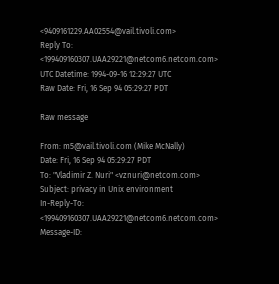<9409161229.AA02554@vail.tivoli.com>
Reply To: <199409160307.UAA29221@netcom6.netcom.com>
UTC Datetime: 1994-09-16 12:29:27 UTC
Raw Date: Fri, 16 Sep 94 05:29:27 PDT

Raw message

From: m5@vail.tivoli.com (Mike McNally)
Date: Fri, 16 Sep 94 05:29:27 PDT
To: "Vladimir Z. Nuri" <vznuri@netcom.com>
Subject: privacy in Unix environment
In-Reply-To: <199409160307.UAA29221@netcom6.netcom.com>
Message-ID: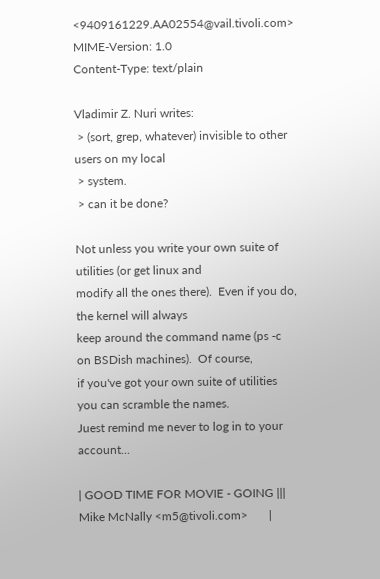<9409161229.AA02554@vail.tivoli.com>
MIME-Version: 1.0
Content-Type: text/plain

Vladimir Z. Nuri writes:
 > (sort, grep, whatever) invisible to other users on my local
 > system.
 > can it be done?

Not unless you write your own suite of utilities (or get linux and
modify all the ones there).  Even if you do, the kernel will always
keep around the command name (ps -c on BSDish machines).  Of course,
if you've got your own suite of utilities you can scramble the names.
Juest remind me never to log in to your account...

| GOOD TIME FOR MOVIE - GOING ||| Mike McNally <m5@tivoli.com>       |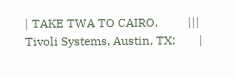| TAKE TWA TO CAIRO.          ||| Tivoli Systems, Austin, TX:        |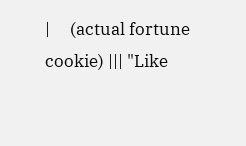|     (actual fortune cookie) ||| "Like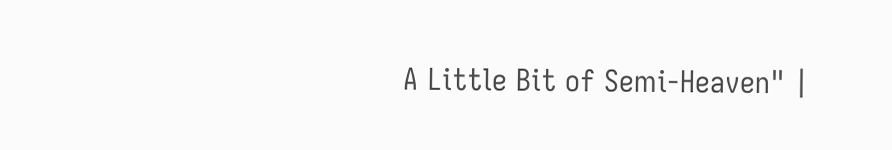A Little Bit of Semi-Heaven" |